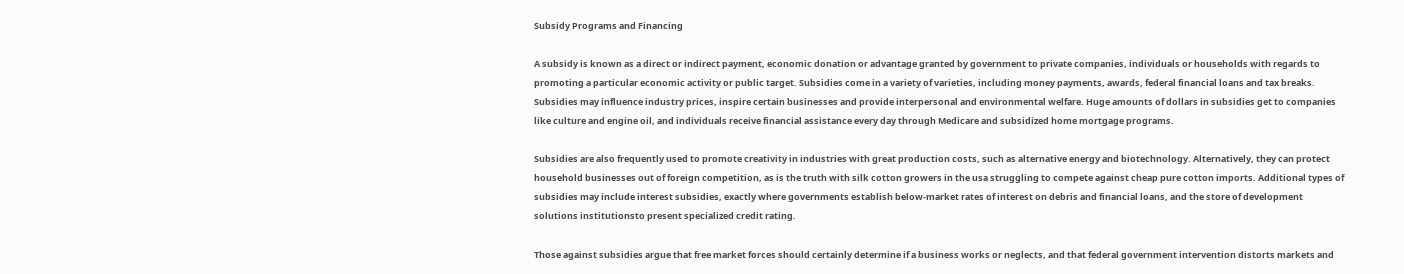Subsidy Programs and Financing

A subsidy is known as a direct or indirect payment, economic donation or advantage granted by government to private companies, individuals or households with regards to promoting a particular economic activity or public target. Subsidies come in a variety of varieties, including money payments, awards, federal financial loans and tax breaks. Subsidies may influence industry prices, inspire certain businesses and provide interpersonal and environmental welfare. Huge amounts of dollars in subsidies get to companies like culture and engine oil, and individuals receive financial assistance every day through Medicare and subsidized home mortgage programs.

Subsidies are also frequently used to promote creativity in industries with great production costs, such as alternative energy and biotechnology. Alternatively, they can protect household businesses out of foreign competition, as is the truth with silk cotton growers in the usa struggling to compete against cheap pure cotton imports. Additional types of subsidies may include interest subsidies, exactly where governments establish below-market rates of interest on debris and financial loans, and the store of development solutions institutionsto present specialized credit rating.

Those against subsidies argue that free market forces should certainly determine if a business works or neglects, and that federal government intervention distorts markets and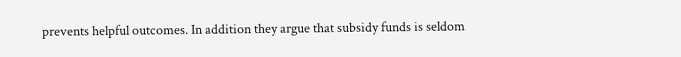prevents helpful outcomes. In addition they argue that subsidy funds is seldom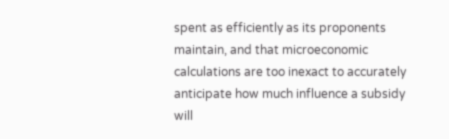spent as efficiently as its proponents maintain, and that microeconomic calculations are too inexact to accurately anticipate how much influence a subsidy will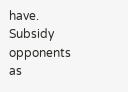have. Subsidy opponents as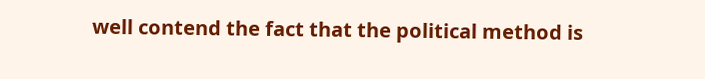well contend the fact that the political method is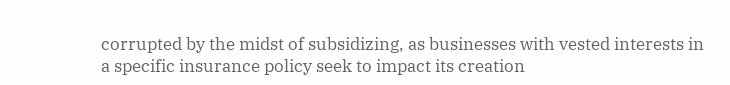corrupted by the midst of subsidizing, as businesses with vested interests in a specific insurance policy seek to impact its creation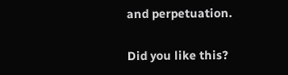and perpetuation.

Did you like this?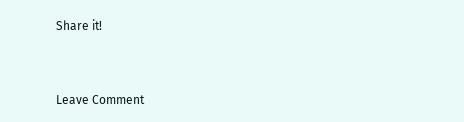Share it!


Leave Comment